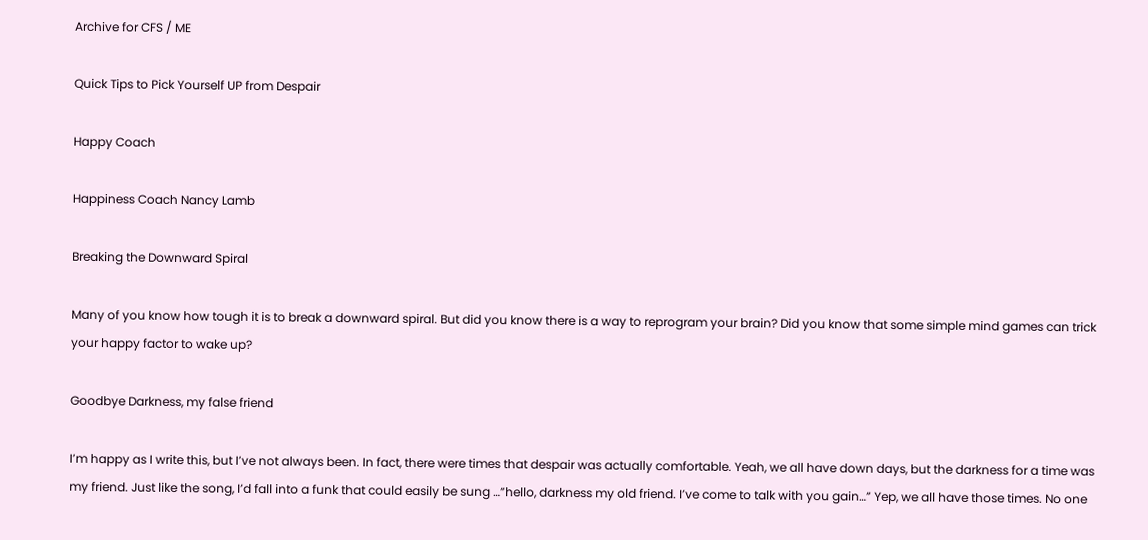Archive for CFS / ME

Quick Tips to Pick Yourself UP from Despair

Happy Coach

Happiness Coach Nancy Lamb

Breaking the Downward Spiral

Many of you know how tough it is to break a downward spiral. But did you know there is a way to reprogram your brain? Did you know that some simple mind games can trick your happy factor to wake up?

Goodbye Darkness, my false friend

I’m happy as I write this, but I’ve not always been. In fact, there were times that despair was actually comfortable. Yeah, we all have down days, but the darkness for a time was my friend. Just like the song, I’d fall into a funk that could easily be sung …”hello, darkness my old friend. I’ve come to talk with you gain…” Yep, we all have those times. No one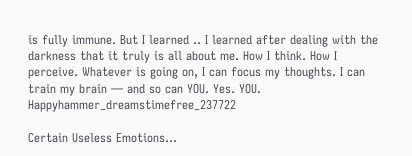is fully immune. But I learned .. I learned after dealing with the darkness that it truly is all about me. How I think. How I perceive. Whatever is going on, I can focus my thoughts. I can train my brain — and so can YOU. Yes. YOU. Happyhammer_dreamstimefree_237722

Certain Useless Emotions…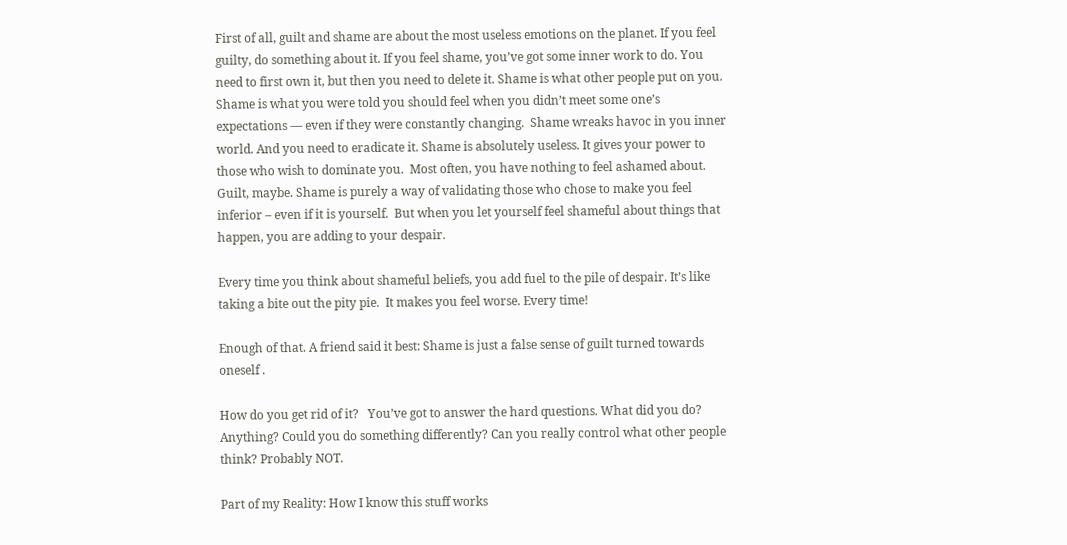First of all, guilt and shame are about the most useless emotions on the planet. If you feel guilty, do something about it. If you feel shame, you’ve got some inner work to do. You need to first own it, but then you need to delete it. Shame is what other people put on you. Shame is what you were told you should feel when you didn’t meet some one’s expectations — even if they were constantly changing.  Shame wreaks havoc in you inner world. And you need to eradicate it. Shame is absolutely useless. It gives your power to those who wish to dominate you.  Most often, you have nothing to feel ashamed about.  Guilt, maybe. Shame is purely a way of validating those who chose to make you feel inferior – even if it is yourself.  But when you let yourself feel shameful about things that happen, you are adding to your despair.

Every time you think about shameful beliefs, you add fuel to the pile of despair. It’s like taking a bite out the pity pie.  It makes you feel worse. Every time!

Enough of that. A friend said it best: Shame is just a false sense of guilt turned towards oneself .

How do you get rid of it?   You’ve got to answer the hard questions. What did you do? Anything? Could you do something differently? Can you really control what other people think? Probably NOT.

Part of my Reality: How I know this stuff works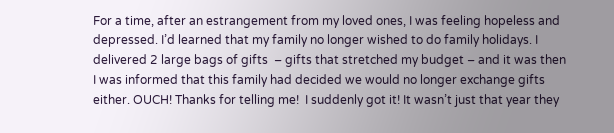For a time, after an estrangement from my loved ones, I was feeling hopeless and depressed. I’d learned that my family no longer wished to do family holidays. I delivered 2 large bags of gifts  – gifts that stretched my budget – and it was then I was informed that this family had decided we would no longer exchange gifts either. OUCH! Thanks for telling me!  I suddenly got it! It wasn’t just that year they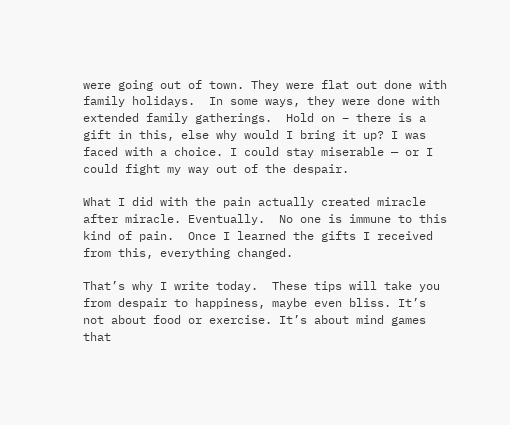were going out of town. They were flat out done with family holidays.  In some ways, they were done with extended family gatherings.  Hold on – there is a gift in this, else why would I bring it up? I was faced with a choice. I could stay miserable — or I could fight my way out of the despair.

What I did with the pain actually created miracle after miracle. Eventually.  No one is immune to this kind of pain.  Once I learned the gifts I received from this, everything changed.

That’s why I write today.  These tips will take you from despair to happiness, maybe even bliss. It’s not about food or exercise. It’s about mind games that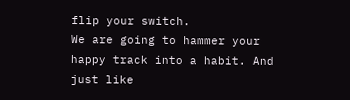flip your switch.
We are going to hammer your happy track into a habit. And just like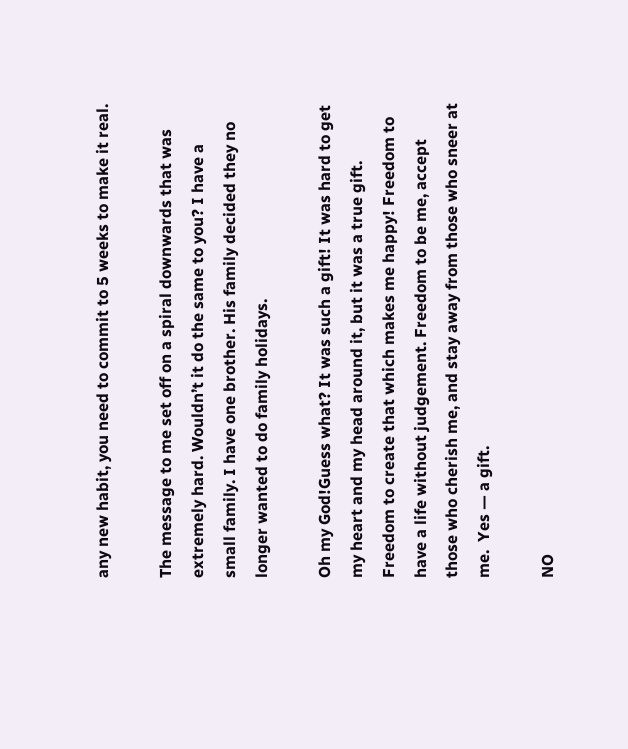any new habit, you need to commit to 5 weeks to make it real.

The message to me set off on a spiral downwards that was extremely hard. Wouldn’t it do the same to you? I have a small family. I have one brother. His family decided they no longer wanted to do family holidays.

Oh my God!Guess what? It was such a gift! It was hard to get my heart and my head around it, but it was a true gift. Freedom to create that which makes me happy! Freedom to have a life without judgement. Freedom to be me, accept those who cherish me, and stay away from those who sneer at me.  Yes — a gift.

NO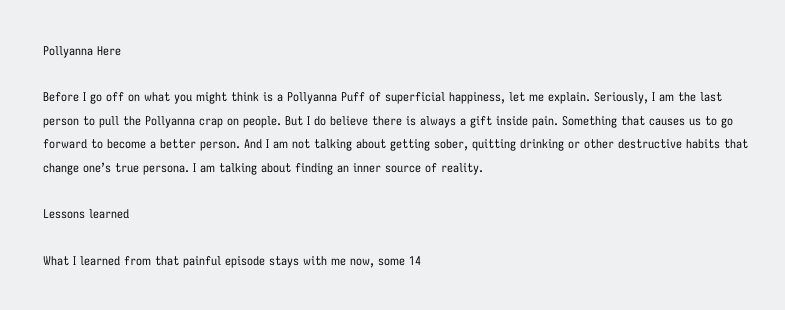Pollyanna Here

Before I go off on what you might think is a Pollyanna Puff of superficial happiness, let me explain. Seriously, I am the last person to pull the Pollyanna crap on people. But I do believe there is always a gift inside pain. Something that causes us to go forward to become a better person. And I am not talking about getting sober, quitting drinking or other destructive habits that change one’s true persona. I am talking about finding an inner source of reality.

Lessons learned

What I learned from that painful episode stays with me now, some 14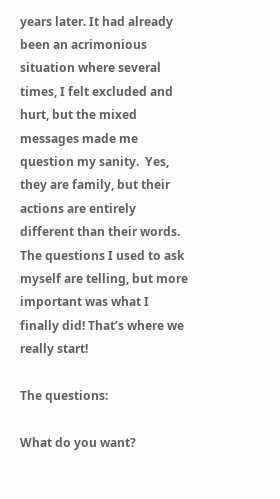years later. It had already been an acrimonious situation where several times, I felt excluded and hurt, but the mixed messages made me question my sanity.  Yes, they are family, but their actions are entirely different than their words. The questions I used to ask myself are telling, but more important was what I finally did! That’s where we really start!

The questions:

What do you want?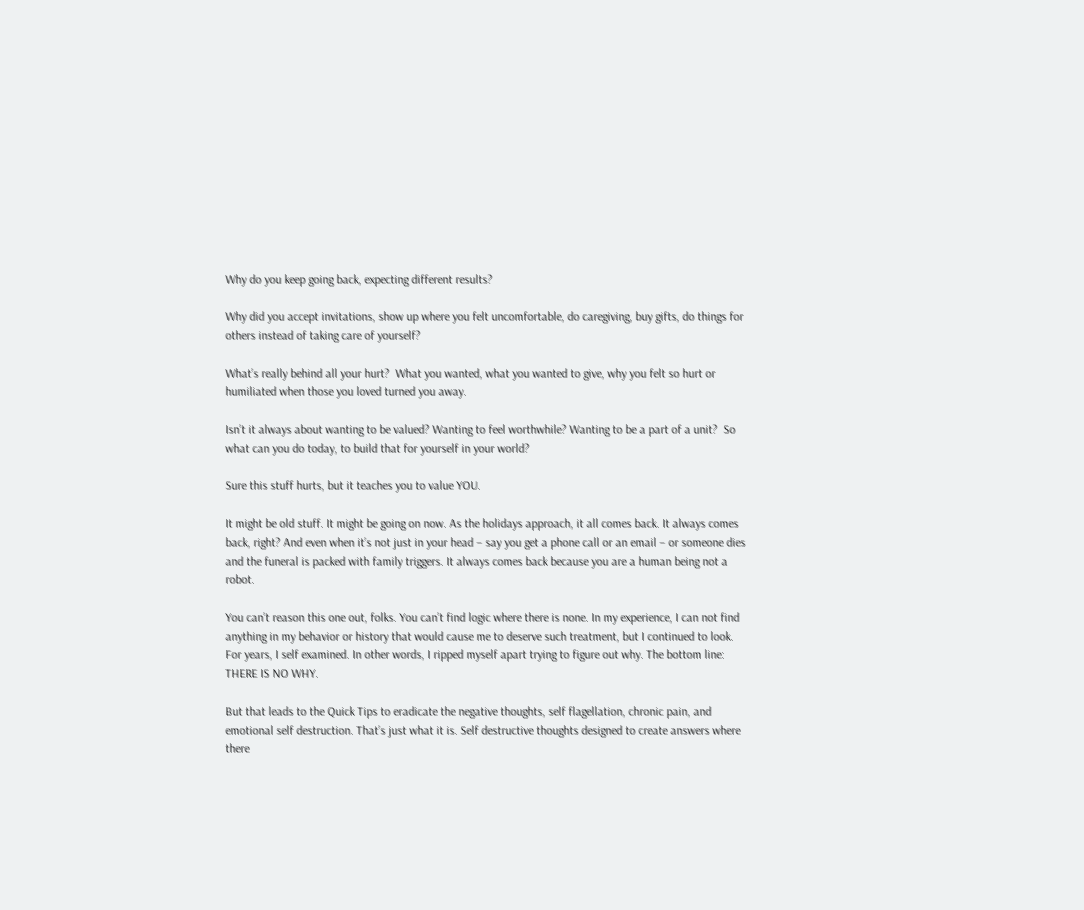Why do you keep going back, expecting different results?

Why did you accept invitations, show up where you felt uncomfortable, do caregiving, buy gifts, do things for others instead of taking care of yourself?

What’s really behind all your hurt?  What you wanted, what you wanted to give, why you felt so hurt or humiliated when those you loved turned you away.

Isn’t it always about wanting to be valued? Wanting to feel worthwhile? Wanting to be a part of a unit?  So what can you do today, to build that for yourself in your world?

Sure this stuff hurts, but it teaches you to value YOU.

It might be old stuff. It might be going on now. As the holidays approach, it all comes back. It always comes back, right? And even when it’s not just in your head – say you get a phone call or an email – or someone dies and the funeral is packed with family triggers. It always comes back because you are a human being not a robot.

You can’t reason this one out, folks. You can’t find logic where there is none. In my experience, I can not find anything in my behavior or history that would cause me to deserve such treatment, but I continued to look. For years, I self examined. In other words, I ripped myself apart trying to figure out why. The bottom line: THERE IS NO WHY.

But that leads to the Quick Tips to eradicate the negative thoughts, self flagellation, chronic pain, and emotional self destruction. That’s just what it is. Self destructive thoughts designed to create answers where there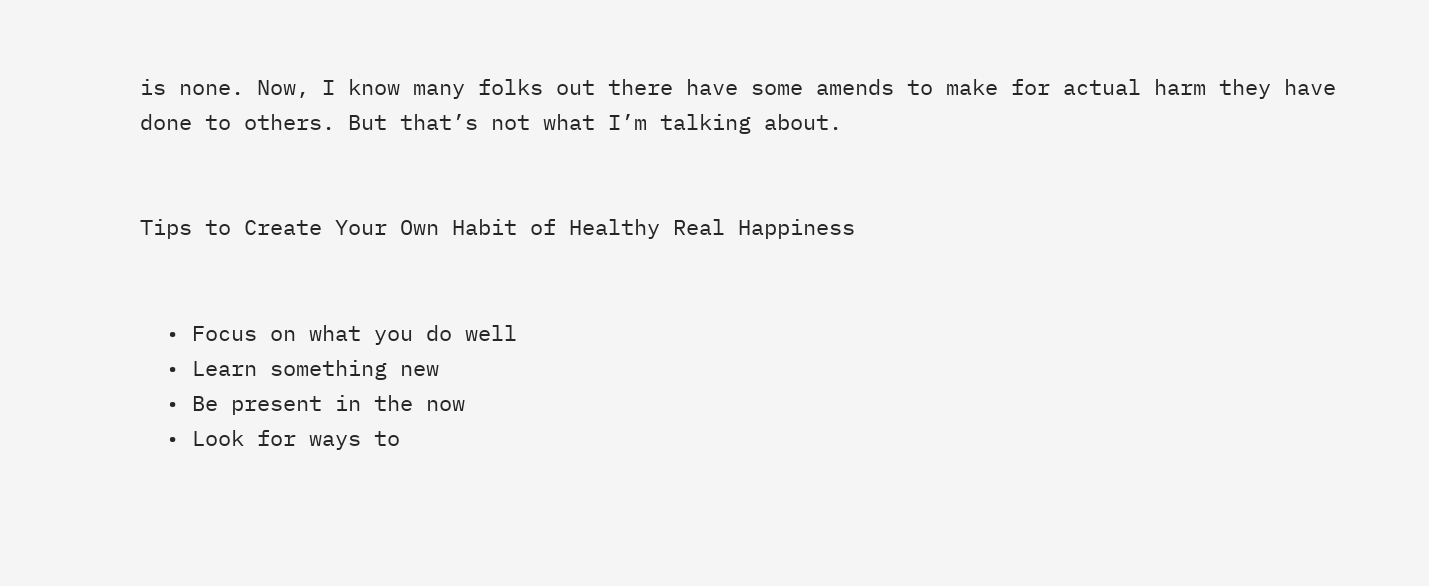is none. Now, I know many folks out there have some amends to make for actual harm they have done to others. But that’s not what I’m talking about.


Tips to Create Your Own Habit of Healthy Real Happiness


  • Focus on what you do well
  • Learn something new
  • Be present in the now
  • Look for ways to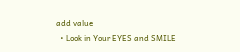add value
  • Look in Your EYES and SMILE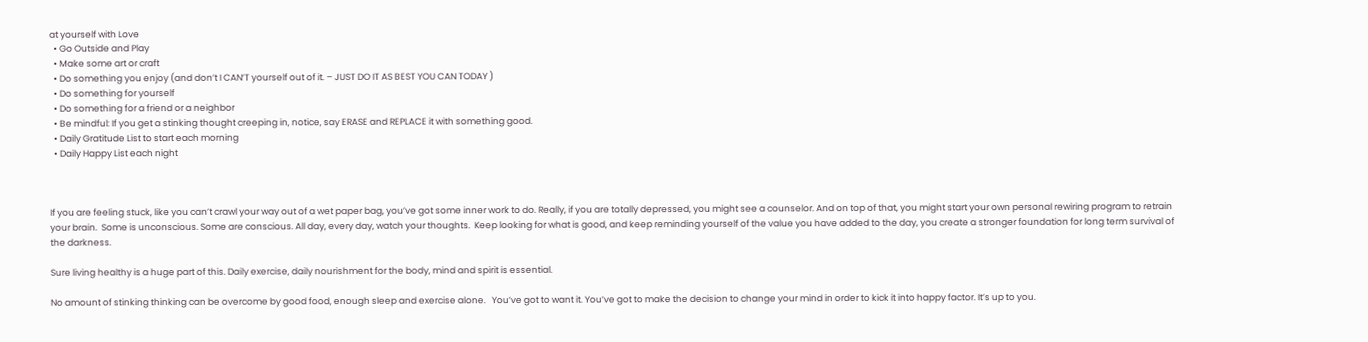at yourself with Love
  • Go Outside and Play
  • Make some art or craft
  • Do something you enjoy (and don’t I CAN’T yourself out of it. – JUST DO IT AS BEST YOU CAN TODAY )
  • Do something for yourself
  • Do something for a friend or a neighbor
  • Be mindful: If you get a stinking thought creeping in, notice, say ERASE and REPLACE it with something good.
  • Daily Gratitude List to start each morning
  • Daily Happy List each night



If you are feeling stuck, like you can’t crawl your way out of a wet paper bag, you’ve got some inner work to do. Really, if you are totally depressed, you might see a counselor. And on top of that, you might start your own personal rewiring program to retrain your brain.  Some is unconscious. Some are conscious. All day, every day, watch your thoughts.  Keep looking for what is good, and keep reminding yourself of the value you have added to the day, you create a stronger foundation for long term survival of the darkness.

Sure living healthy is a huge part of this. Daily exercise, daily nourishment for the body, mind and spirit is essential.

No amount of stinking thinking can be overcome by good food, enough sleep and exercise alone.   You’ve got to want it. You’ve got to make the decision to change your mind in order to kick it into happy factor. It’s up to you.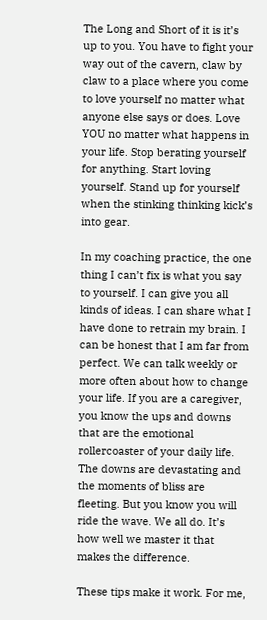The Long and Short of it is it’s up to you. You have to fight your way out of the cavern, claw by claw to a place where you come to love yourself no matter what anyone else says or does. Love YOU no matter what happens in your life. Stop berating yourself for anything. Start loving yourself. Stand up for yourself when the stinking thinking kick’s into gear.

In my coaching practice, the one thing I can’t fix is what you say to yourself. I can give you all kinds of ideas. I can share what I have done to retrain my brain. I can be honest that I am far from perfect. We can talk weekly or more often about how to change your life. If you are a caregiver, you know the ups and downs that are the emotional rollercoaster of your daily life.  The downs are devastating and the moments of bliss are fleeting. But you know you will ride the wave. We all do. It’s how well we master it that makes the difference.

These tips make it work. For me,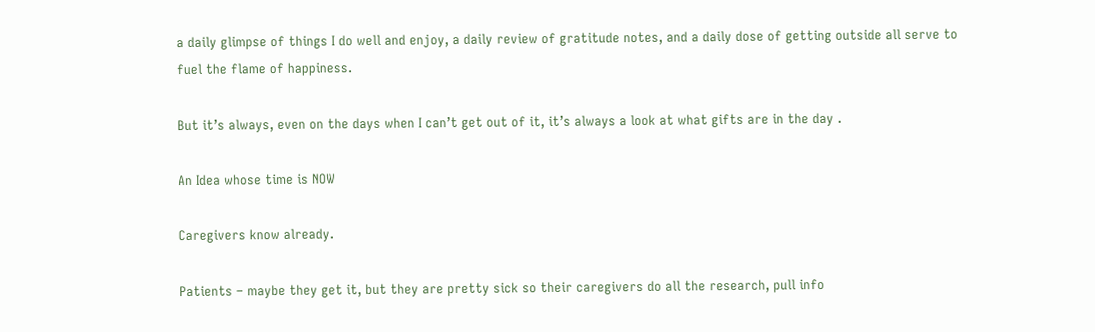a daily glimpse of things I do well and enjoy, a daily review of gratitude notes, and a daily dose of getting outside all serve to fuel the flame of happiness.

But it’s always, even on the days when I can’t get out of it, it’s always a look at what gifts are in the day .

An Idea whose time is NOW

Caregivers know already.

Patients – maybe they get it, but they are pretty sick so their caregivers do all the research, pull info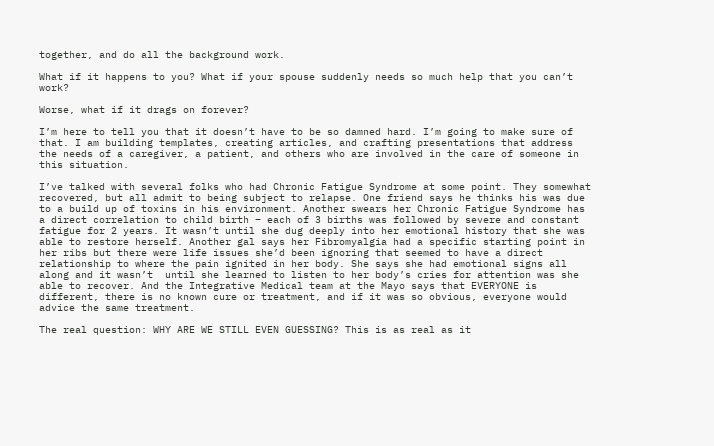together, and do all the background work.

What if it happens to you? What if your spouse suddenly needs so much help that you can’t work?

Worse, what if it drags on forever?

I’m here to tell you that it doesn’t have to be so damned hard. I’m going to make sure of that. I am building templates, creating articles, and crafting presentations that address the needs of a caregiver, a patient, and others who are involved in the care of someone in this situation.

I’ve talked with several folks who had Chronic Fatigue Syndrome at some point. They somewhat recovered, but all admit to being subject to relapse. One friend says he thinks his was due to a build up of toxins in his environment. Another swears her Chronic Fatigue Syndrome has a direct correlation to child birth – each of 3 births was followed by severe and constant fatigue for 2 years. It wasn’t until she dug deeply into her emotional history that she was able to restore herself. Another gal says her Fibromyalgia had a specific starting point in her ribs but there were life issues she’d been ignoring that seemed to have a direct relationship to where the pain ignited in her body. She says she had emotional signs all along and it wasn’t  until she learned to listen to her body’s cries for attention was she able to recover. And the Integrative Medical team at the Mayo says that EVERYONE is different, there is no known cure or treatment, and if it was so obvious, everyone would advice the same treatment.

The real question: WHY ARE WE STILL EVEN GUESSING? This is as real as it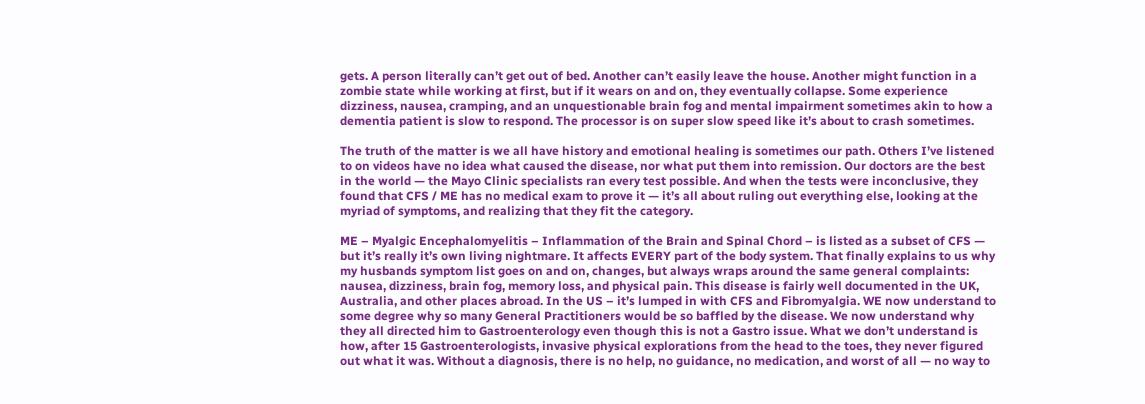gets. A person literally can’t get out of bed. Another can’t easily leave the house. Another might function in a zombie state while working at first, but if it wears on and on, they eventually collapse. Some experience dizziness, nausea, cramping, and an unquestionable brain fog and mental impairment sometimes akin to how a dementia patient is slow to respond. The processor is on super slow speed like it’s about to crash sometimes.

The truth of the matter is we all have history and emotional healing is sometimes our path. Others I’ve listened to on videos have no idea what caused the disease, nor what put them into remission. Our doctors are the best in the world — the Mayo Clinic specialists ran every test possible. And when the tests were inconclusive, they found that CFS / ME has no medical exam to prove it — it’s all about ruling out everything else, looking at the myriad of symptoms, and realizing that they fit the category.

ME – Myalgic Encephalomyelitis – Inflammation of the Brain and Spinal Chord – is listed as a subset of CFS — but it’s really it’s own living nightmare. It affects EVERY part of the body system. That finally explains to us why my husbands symptom list goes on and on, changes, but always wraps around the same general complaints: nausea, dizziness, brain fog, memory loss, and physical pain. This disease is fairly well documented in the UK, Australia, and other places abroad. In the US – it’s lumped in with CFS and Fibromyalgia. WE now understand to some degree why so many General Practitioners would be so baffled by the disease. We now understand why they all directed him to Gastroenterology even though this is not a Gastro issue. What we don’t understand is how, after 15 Gastroenterologists, invasive physical explorations from the head to the toes, they never figured out what it was. Without a diagnosis, there is no help, no guidance, no medication, and worst of all — no way to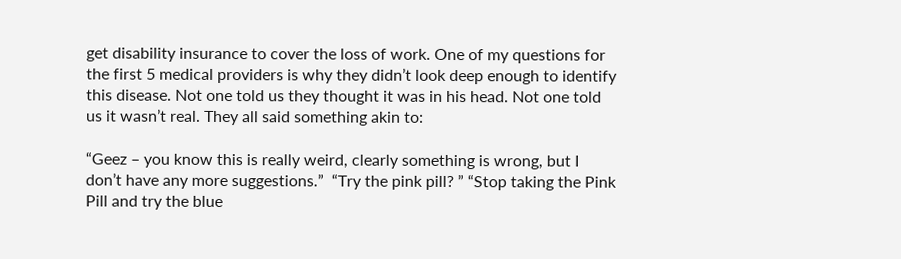get disability insurance to cover the loss of work. One of my questions for the first 5 medical providers is why they didn’t look deep enough to identify this disease. Not one told us they thought it was in his head. Not one told us it wasn’t real. They all said something akin to:

“Geez – you know this is really weird, clearly something is wrong, but I don’t have any more suggestions.”  “Try the pink pill? ” “Stop taking the Pink Pill and try the blue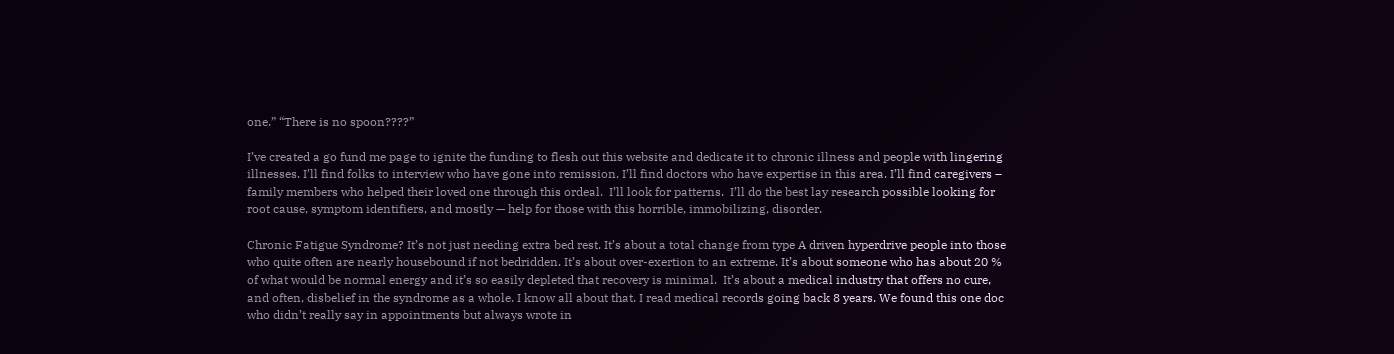one.” “There is no spoon????”

I’ve created a go fund me page to ignite the funding to flesh out this website and dedicate it to chronic illness and people with lingering illnesses. I’ll find folks to interview who have gone into remission. I’ll find doctors who have expertise in this area. I’ll find caregivers – family members who helped their loved one through this ordeal.  I’ll look for patterns.  I’ll do the best lay research possible looking for root cause, symptom identifiers, and mostly — help for those with this horrible, immobilizing, disorder.

Chronic Fatigue Syndrome? It’s not just needing extra bed rest. It’s about a total change from type A driven hyperdrive people into those who quite often are nearly housebound if not bedridden. It’s about over-exertion to an extreme. It’s about someone who has about 20 % of what would be normal energy and it’s so easily depleted that recovery is minimal.  It’s about a medical industry that offers no cure, and often, disbelief in the syndrome as a whole. I know all about that. I read medical records going back 8 years. We found this one doc who didn’t really say in appointments but always wrote in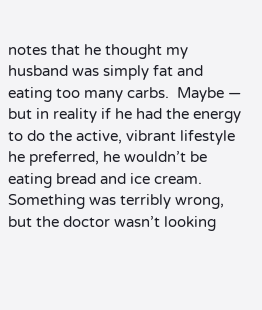notes that he thought my husband was simply fat and eating too many carbs.  Maybe — but in reality if he had the energy to do the active, vibrant lifestyle he preferred, he wouldn’t be eating bread and ice cream.  Something was terribly wrong, but the doctor wasn’t looking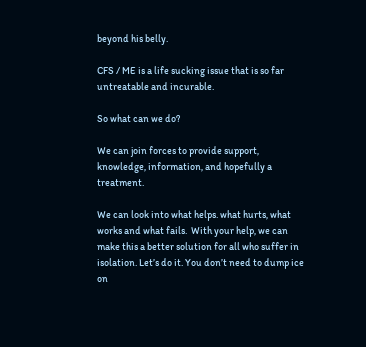beyond his belly.

CFS / ME is a life sucking issue that is so far untreatable and incurable.

So what can we do?

We can join forces to provide support, knowledge, information, and hopefully a treatment.

We can look into what helps. what hurts, what works and what fails.  With your help, we can make this a better solution for all who suffer in isolation. Let’s do it. You don’t need to dump ice on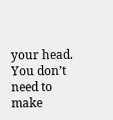your head. You don’t need to make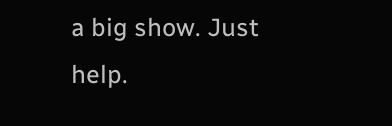a big show. Just help.